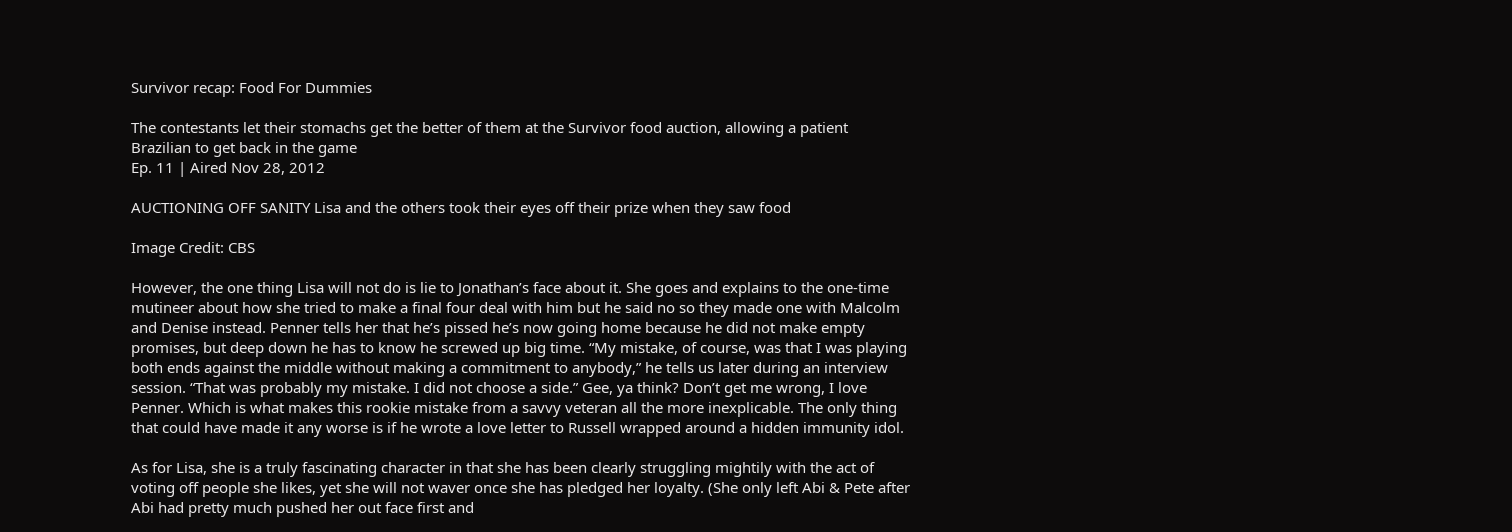Survivor recap: Food For Dummies

The contestants let their stomachs get the better of them at the Survivor food auction, allowing a patient Brazilian to get back in the game
Ep. 11 | Aired Nov 28, 2012

AUCTIONING OFF SANITY Lisa and the others took their eyes off their prize when they saw food

Image Credit: CBS

However, the one thing Lisa will not do is lie to Jonathan’s face about it. She goes and explains to the one-time mutineer about how she tried to make a final four deal with him but he said no so they made one with Malcolm and Denise instead. Penner tells her that he’s pissed he’s now going home because he did not make empty promises, but deep down he has to know he screwed up big time. “My mistake, of course, was that I was playing both ends against the middle without making a commitment to anybody,” he tells us later during an interview session. “That was probably my mistake. I did not choose a side.” Gee, ya think? Don’t get me wrong, I love Penner. Which is what makes this rookie mistake from a savvy veteran all the more inexplicable. The only thing that could have made it any worse is if he wrote a love letter to Russell wrapped around a hidden immunity idol.

As for Lisa, she is a truly fascinating character in that she has been clearly struggling mightily with the act of voting off people she likes, yet she will not waver once she has pledged her loyalty. (She only left Abi & Pete after Abi had pretty much pushed her out face first and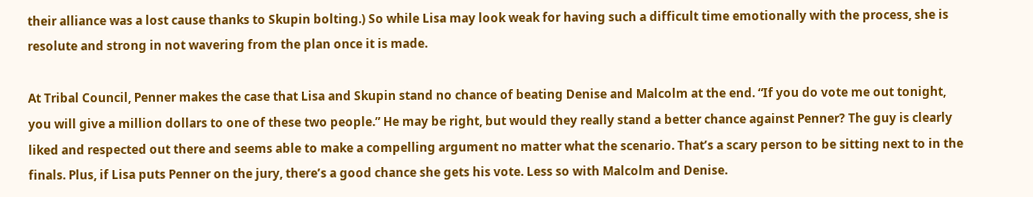their alliance was a lost cause thanks to Skupin bolting.) So while Lisa may look weak for having such a difficult time emotionally with the process, she is resolute and strong in not wavering from the plan once it is made.

At Tribal Council, Penner makes the case that Lisa and Skupin stand no chance of beating Denise and Malcolm at the end. “If you do vote me out tonight, you will give a million dollars to one of these two people.” He may be right, but would they really stand a better chance against Penner? The guy is clearly liked and respected out there and seems able to make a compelling argument no matter what the scenario. That’s a scary person to be sitting next to in the finals. Plus, if Lisa puts Penner on the jury, there’s a good chance she gets his vote. Less so with Malcolm and Denise.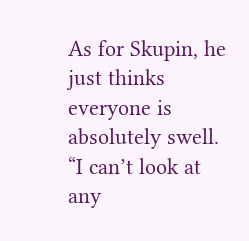As for Skupin, he just thinks everyone is absolutely swell. “I can’t look at any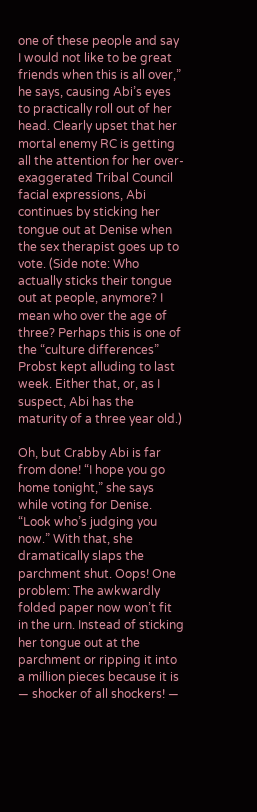one of these people and say I would not like to be great friends when this is all over,” he says, causing Abi’s eyes to practically roll out of her head. Clearly upset that her mortal enemy RC is getting all the attention for her over-exaggerated Tribal Council facial expressions, Abi continues by sticking her tongue out at Denise when the sex therapist goes up to vote. (Side note: Who actually sticks their tongue out at people, anymore? I mean who over the age of three? Perhaps this is one of the “culture differences” Probst kept alluding to last week. Either that, or, as I suspect, Abi has the maturity of a three year old.)

Oh, but Crabby Abi is far from done! “I hope you go home tonight,” she says while voting for Denise. “Look who’s judging you now.” With that, she dramatically slaps the parchment shut. Oops! One problem: The awkwardly folded paper now won’t fit in the urn. Instead of sticking her tongue out at the parchment or ripping it into a million pieces because it is — shocker of all shockers! —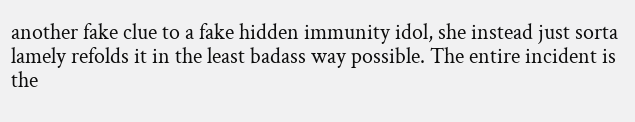another fake clue to a fake hidden immunity idol, she instead just sorta lamely refolds it in the least badass way possible. The entire incident is the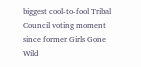biggest cool-to-fool Tribal Council voting moment since former Girls Gone Wild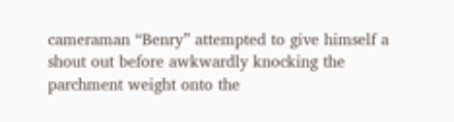cameraman “Benry” attempted to give himself a shout out before awkwardly knocking the parchment weight onto the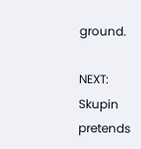ground.

NEXT: Skupin pretends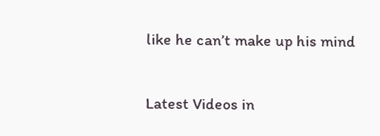like he can’t make up his mind

Latest Videos in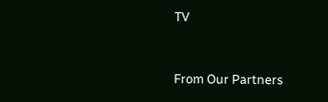TV


From Our Partners